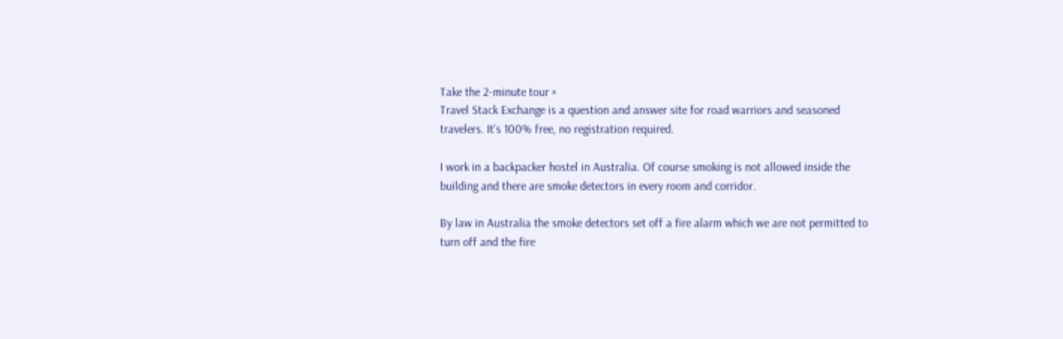Take the 2-minute tour ×
Travel Stack Exchange is a question and answer site for road warriors and seasoned travelers. It's 100% free, no registration required.

I work in a backpacker hostel in Australia. Of course smoking is not allowed inside the building and there are smoke detectors in every room and corridor.

By law in Australia the smoke detectors set off a fire alarm which we are not permitted to turn off and the fire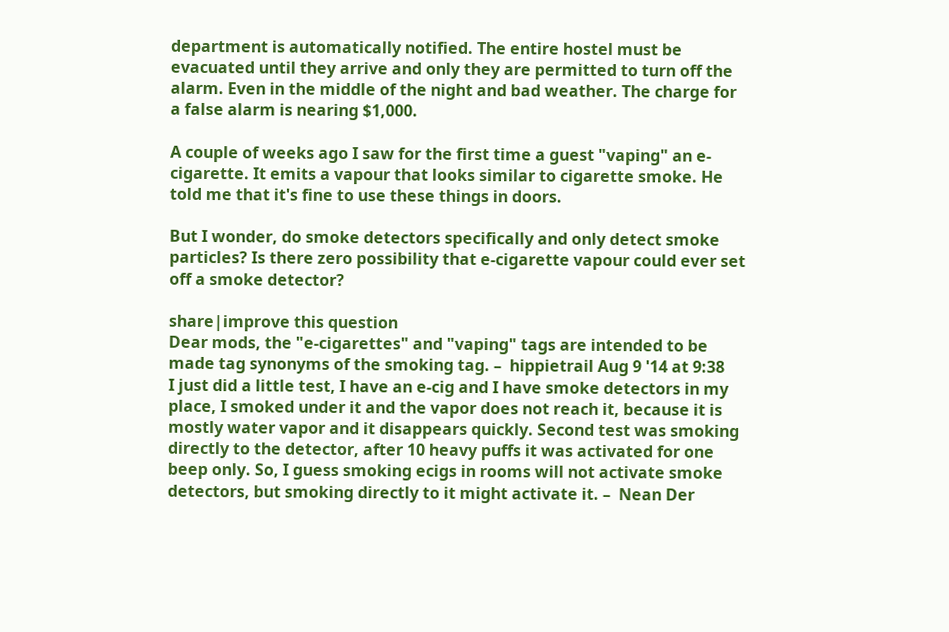department is automatically notified. The entire hostel must be evacuated until they arrive and only they are permitted to turn off the alarm. Even in the middle of the night and bad weather. The charge for a false alarm is nearing $1,000.

A couple of weeks ago I saw for the first time a guest "vaping" an e-cigarette. It emits a vapour that looks similar to cigarette smoke. He told me that it's fine to use these things in doors.

But I wonder, do smoke detectors specifically and only detect smoke particles? Is there zero possibility that e-cigarette vapour could ever set off a smoke detector?

share|improve this question
Dear mods, the "e-cigarettes" and "vaping" tags are intended to be made tag synonyms of the smoking tag. –  hippietrail Aug 9 '14 at 9:38
I just did a little test, I have an e-cig and I have smoke detectors in my place, I smoked under it and the vapor does not reach it, because it is mostly water vapor and it disappears quickly. Second test was smoking directly to the detector, after 10 heavy puffs it was activated for one beep only. So, I guess smoking ecigs in rooms will not activate smoke detectors, but smoking directly to it might activate it. –  Nean Der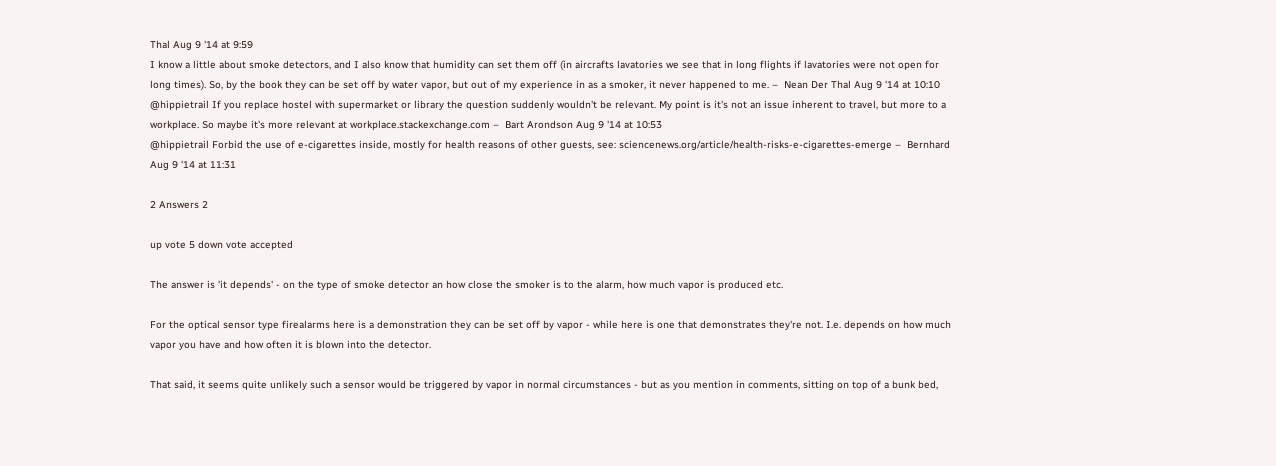Thal Aug 9 '14 at 9:59
I know a little about smoke detectors, and I also know that humidity can set them off (in aircrafts lavatories we see that in long flights if lavatories were not open for long times). So, by the book they can be set off by water vapor, but out of my experience in as a smoker, it never happened to me. –  Nean Der Thal Aug 9 '14 at 10:10
@hippietrail If you replace hostel with supermarket or library the question suddenly wouldn't be relevant. My point is it's not an issue inherent to travel, but more to a workplace. So maybe it's more relevant at workplace.stackexchange.com –  Bart Arondson Aug 9 '14 at 10:53
@hippietrail Forbid the use of e-cigarettes inside, mostly for health reasons of other guests, see: sciencenews.org/article/health-risks-e-cigarettes-emerge –  Bernhard Aug 9 '14 at 11:31

2 Answers 2

up vote 5 down vote accepted

The answer is 'it depends' - on the type of smoke detector an how close the smoker is to the alarm, how much vapor is produced etc.

For the optical sensor type firealarms here is a demonstration they can be set off by vapor - while here is one that demonstrates they're not. I.e. depends on how much vapor you have and how often it is blown into the detector.

That said, it seems quite unlikely such a sensor would be triggered by vapor in normal circumstances - but as you mention in comments, sitting on top of a bunk bed,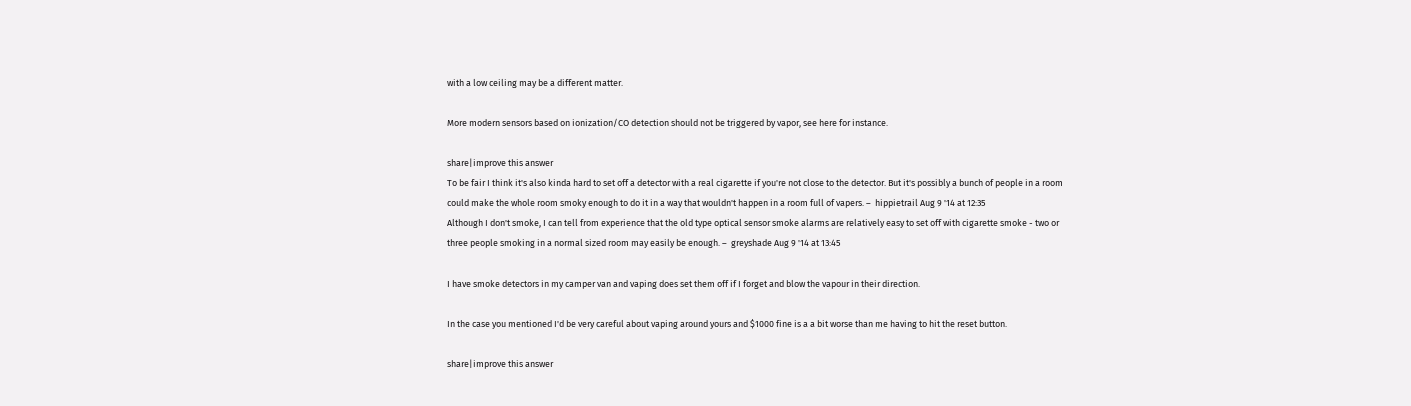with a low ceiling may be a different matter.

More modern sensors based on ionization/CO detection should not be triggered by vapor, see here for instance.

share|improve this answer
To be fair I think it's also kinda hard to set off a detector with a real cigarette if you're not close to the detector. But it's possibly a bunch of people in a room could make the whole room smoky enough to do it in a way that wouldn't happen in a room full of vapers. –  hippietrail Aug 9 '14 at 12:35
Although I don't smoke, I can tell from experience that the old type optical sensor smoke alarms are relatively easy to set off with cigarette smoke - two or three people smoking in a normal sized room may easily be enough. –  greyshade Aug 9 '14 at 13:45

I have smoke detectors in my camper van and vaping does set them off if I forget and blow the vapour in their direction.

In the case you mentioned I'd be very careful about vaping around yours and $1000 fine is a a bit worse than me having to hit the reset button.

share|improve this answer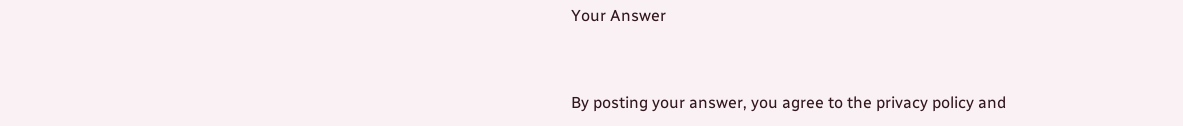Your Answer


By posting your answer, you agree to the privacy policy and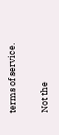terms of service.

Not the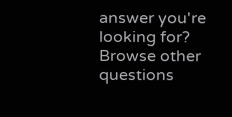answer you're looking for? Browse other questions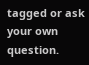tagged or ask your own question.